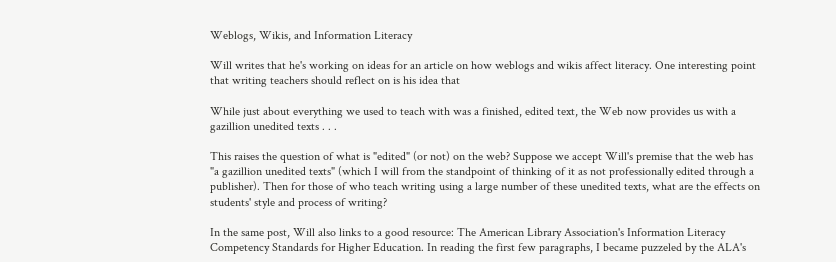Weblogs, Wikis, and Information Literacy

Will writes that he's working on ideas for an article on how weblogs and wikis affect literacy. One interesting point that writing teachers should reflect on is his idea that

While just about everything we used to teach with was a finished, edited text, the Web now provides us with a gazillion unedited texts . . .

This raises the question of what is "edited" (or not) on the web? Suppose we accept Will's premise that the web has "a gazillion unedited texts" (which I will from the standpoint of thinking of it as not professionally edited through a publisher). Then for those of who teach writing using a large number of these unedited texts, what are the effects on students' style and process of writing?

In the same post, Will also links to a good resource: The American Library Association's Information Literacy Competency Standards for Higher Education. In reading the first few paragraphs, I became puzzeled by the ALA's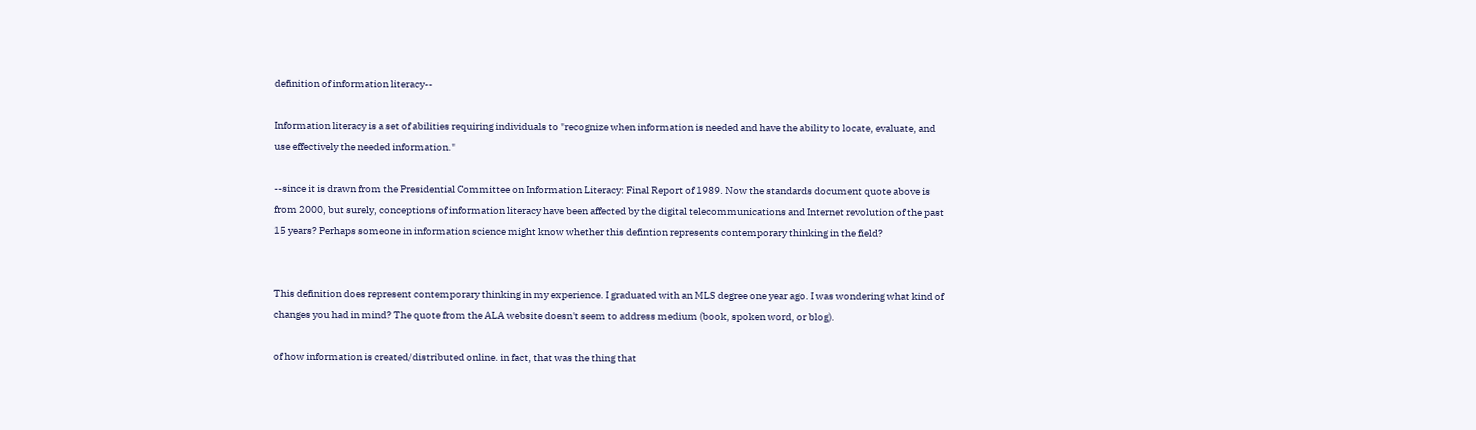definition of information literacy--

Information literacy is a set of abilities requiring individuals to "recognize when information is needed and have the ability to locate, evaluate, and use effectively the needed information."

--since it is drawn from the Presidential Committee on Information Literacy: Final Report of 1989. Now the standards document quote above is from 2000, but surely, conceptions of information literacy have been affected by the digital telecommunications and Internet revolution of the past 15 years? Perhaps someone in information science might know whether this defintion represents contemporary thinking in the field?


This definition does represent contemporary thinking in my experience. I graduated with an MLS degree one year ago. I was wondering what kind of changes you had in mind? The quote from the ALA website doesn't seem to address medium (book, spoken word, or blog).

of how information is created/distributed online. in fact, that was the thing that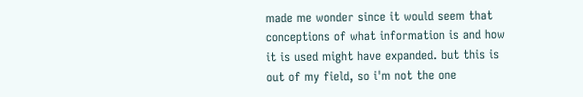made me wonder since it would seem that conceptions of what information is and how it is used might have expanded. but this is out of my field, so i'm not the one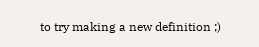to try making a new definition ;)